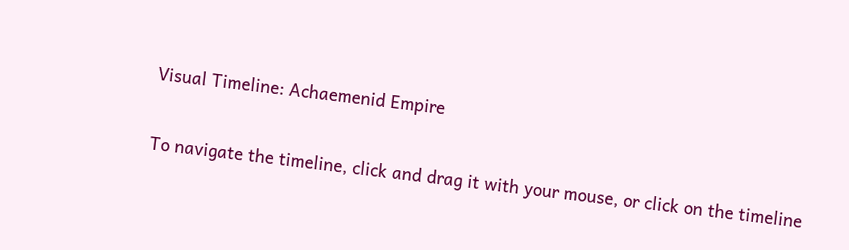Visual Timeline: Achaemenid Empire

To navigate the timeline, click and drag it with your mouse, or click on the timeline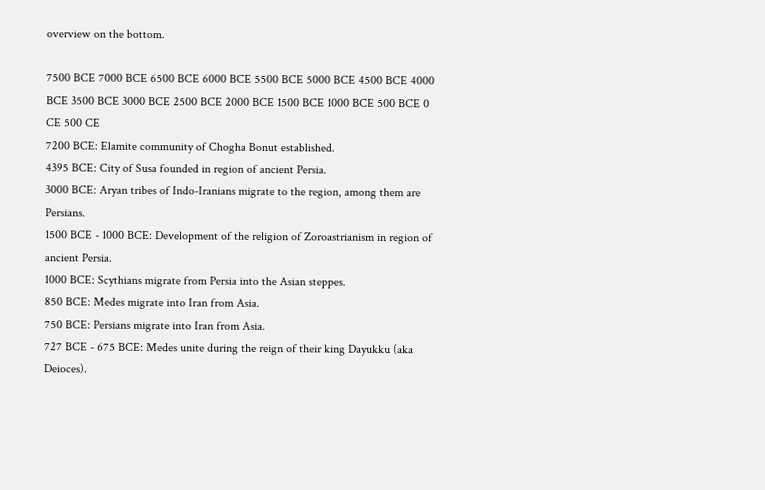overview on the bottom.

7500 BCE 7000 BCE 6500 BCE 6000 BCE 5500 BCE 5000 BCE 4500 BCE 4000 BCE 3500 BCE 3000 BCE 2500 BCE 2000 BCE 1500 BCE 1000 BCE 500 BCE 0 CE 500 CE
7200 BCE: Elamite community of Chogha Bonut established.
4395 BCE: City of Susa founded in region of ancient Persia.
3000 BCE: Aryan tribes of Indo-Iranians migrate to the region, among them are Persians.
1500 BCE - 1000 BCE: Development of the religion of Zoroastrianism in region of ancient Persia.
1000 BCE: Scythians migrate from Persia into the Asian steppes.
850 BCE: Medes migrate into Iran from Asia.
750 BCE: Persians migrate into Iran from Asia.
727 BCE - 675 BCE: Medes unite during the reign of their king Dayukku (aka Deioces).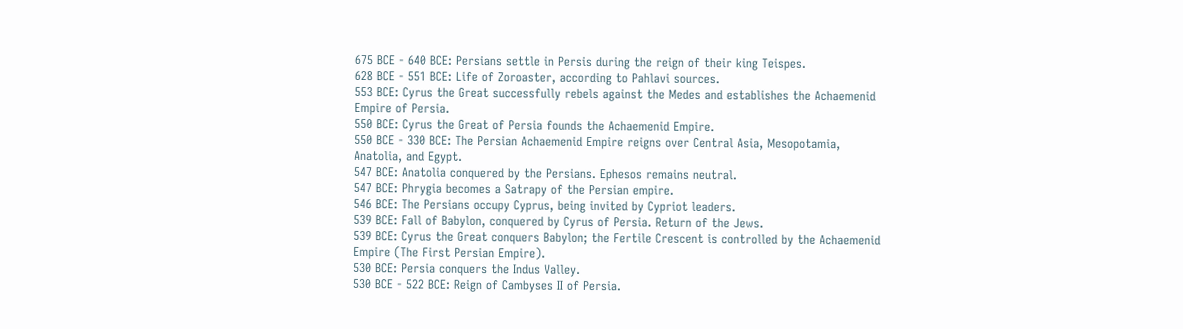675 BCE - 640 BCE: Persians settle in Persis during the reign of their king Teispes.
628 BCE - 551 BCE: Life of Zoroaster, according to Pahlavi sources.
553 BCE: Cyrus the Great successfully rebels against the Medes and establishes the Achaemenid Empire of Persia.
550 BCE: Cyrus the Great of Persia founds the Achaemenid Empire.
550 BCE - 330 BCE: The Persian Achaemenid Empire reigns over Central Asia, Mesopotamia, Anatolia, and Egypt.
547 BCE: Anatolia conquered by the Persians. Ephesos remains neutral.
547 BCE: Phrygia becomes a Satrapy of the Persian empire.
546 BCE: The Persians occupy Cyprus, being invited by Cypriot leaders.
539 BCE: Fall of Babylon, conquered by Cyrus of Persia. Return of the Jews.
539 BCE: Cyrus the Great conquers Babylon; the Fertile Crescent is controlled by the Achaemenid Empire (The First Persian Empire).
530 BCE: Persia conquers the Indus Valley.
530 BCE - 522 BCE: Reign of Cambyses II of Persia.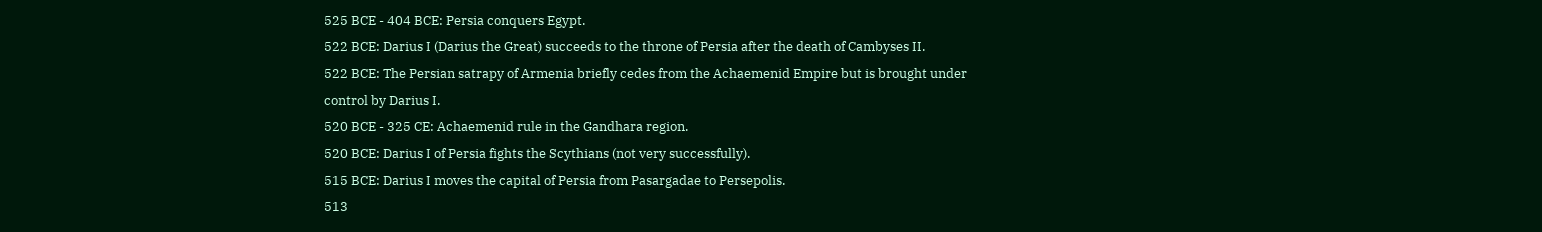525 BCE - 404 BCE: Persia conquers Egypt.
522 BCE: Darius I (Darius the Great) succeeds to the throne of Persia after the death of Cambyses II.
522 BCE: The Persian satrapy of Armenia briefly cedes from the Achaemenid Empire but is brought under control by Darius I.
520 BCE - 325 CE: Achaemenid rule in the Gandhara region.
520 BCE: Darius I of Persia fights the Scythians (not very successfully).
515 BCE: Darius I moves the capital of Persia from Pasargadae to Persepolis.
513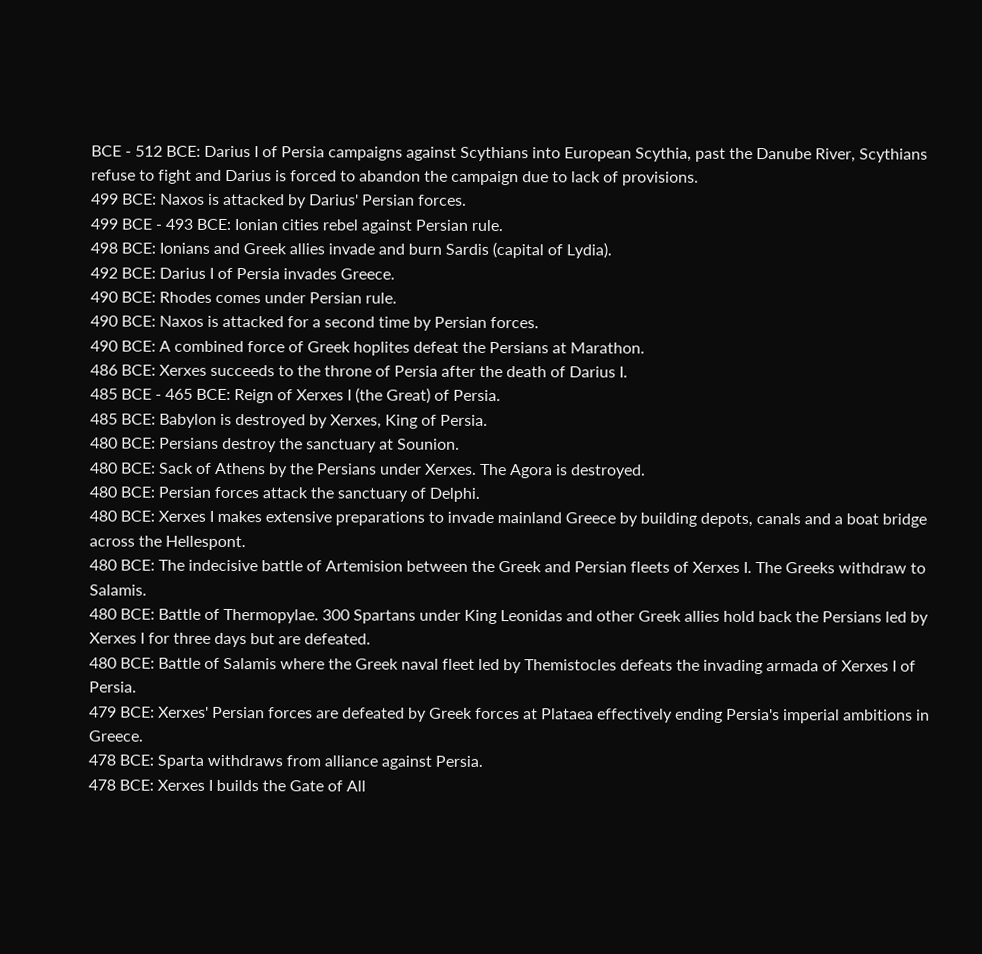BCE - 512 BCE: Darius I of Persia campaigns against Scythians into European Scythia, past the Danube River, Scythians refuse to fight and Darius is forced to abandon the campaign due to lack of provisions.
499 BCE: Naxos is attacked by Darius' Persian forces.
499 BCE - 493 BCE: Ionian cities rebel against Persian rule.
498 BCE: Ionians and Greek allies invade and burn Sardis (capital of Lydia).
492 BCE: Darius I of Persia invades Greece.
490 BCE: Rhodes comes under Persian rule.
490 BCE: Naxos is attacked for a second time by Persian forces.
490 BCE: A combined force of Greek hoplites defeat the Persians at Marathon.
486 BCE: Xerxes succeeds to the throne of Persia after the death of Darius I.
485 BCE - 465 BCE: Reign of Xerxes I (the Great) of Persia.
485 BCE: Babylon is destroyed by Xerxes, King of Persia.
480 BCE: Persians destroy the sanctuary at Sounion.
480 BCE: Sack of Athens by the Persians under Xerxes. The Agora is destroyed.
480 BCE: Persian forces attack the sanctuary of Delphi.
480 BCE: Xerxes I makes extensive preparations to invade mainland Greece by building depots, canals and a boat bridge across the Hellespont.
480 BCE: The indecisive battle of Artemision between the Greek and Persian fleets of Xerxes I. The Greeks withdraw to Salamis.
480 BCE: Battle of Thermopylae. 300 Spartans under King Leonidas and other Greek allies hold back the Persians led by Xerxes I for three days but are defeated.
480 BCE: Battle of Salamis where the Greek naval fleet led by Themistocles defeats the invading armada of Xerxes I of Persia.
479 BCE: Xerxes' Persian forces are defeated by Greek forces at Plataea effectively ending Persia's imperial ambitions in Greece.
478 BCE: Sparta withdraws from alliance against Persia.
478 BCE: Xerxes I builds the Gate of All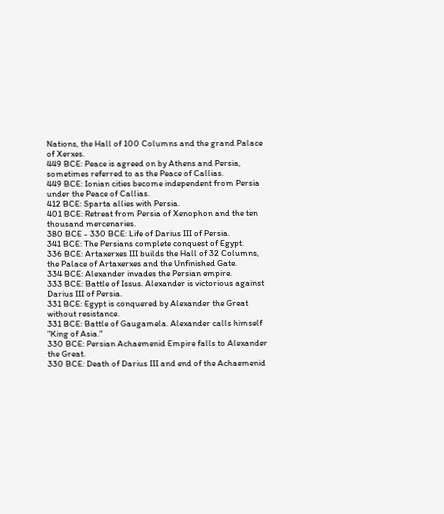Nations, the Hall of 100 Columns and the grand Palace of Xerxes.
449 BCE: Peace is agreed on by Athens and Persia, sometimes referred to as the Peace of Callias.
449 BCE: Ionian cities become independent from Persia under the Peace of Callias.
412 BCE: Sparta allies with Persia.
401 BCE: Retreat from Persia of Xenophon and the ten thousand mercenaries.
380 BCE - 330 BCE: Life of Darius III of Persia.
341 BCE: The Persians complete conquest of Egypt.
336 BCE: Artaxerxes III builds the Hall of 32 Columns, the Palace of Artaxerxes and the Unfinished Gate.
334 BCE: Alexander invades the Persian empire.
333 BCE: Battle of Issus. Alexander is victorious against Darius III of Persia.
331 BCE: Egypt is conquered by Alexander the Great without resistance.
331 BCE: Battle of Gaugamela. Alexander calls himself "King of Asia."
330 BCE: Persian Achaemenid Empire falls to Alexander the Great.
330 BCE: Death of Darius III and end of the Achaemenid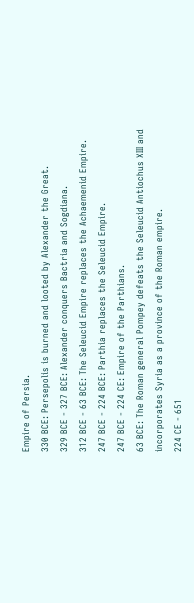Empire of Persia.
330 BCE: Persepolis is burned and looted by Alexander the Great.
329 BCE - 327 BCE: Alexander conquers Bactria and Sogdiana.
312 BCE - 63 BCE: The Seleucid Empire replaces the Achaemenid Empire.
247 BCE - 224 BCE: Parthia replaces the Seleucid Empire.
247 BCE - 224 CE: Empire of the Parthians.
63 BCE: The Roman general Pompey defeats the Seleucid Antiochus XIII and incorporates Syria as a province of the Roman empire.
224 CE - 651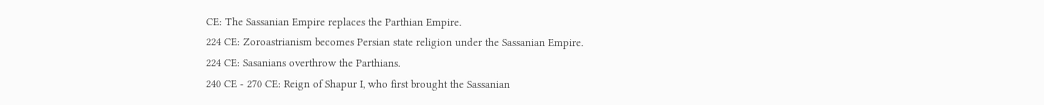CE: The Sassanian Empire replaces the Parthian Empire.
224 CE: Zoroastrianism becomes Persian state religion under the Sassanian Empire.
224 CE: Sasanians overthrow the Parthians.
240 CE - 270 CE: Reign of Shapur I, who first brought the Sassanian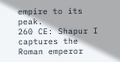empire to its peak.
260 CE: Shapur I captures the Roman emperor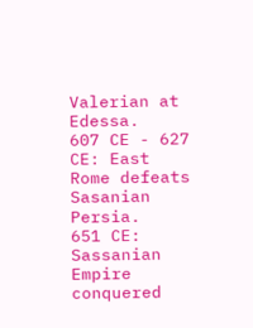Valerian at Edessa.
607 CE - 627 CE: East Rome defeats Sasanian Persia.
651 CE: Sassanian Empire conquered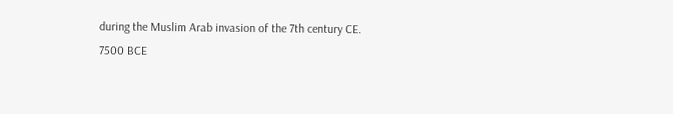during the Muslim Arab invasion of the 7th century CE.
7500 BCE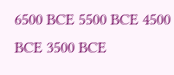6500 BCE 5500 BCE 4500 BCE 3500 BCE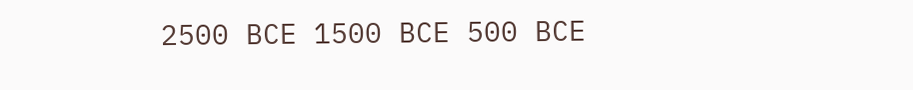2500 BCE 1500 BCE 500 BCE